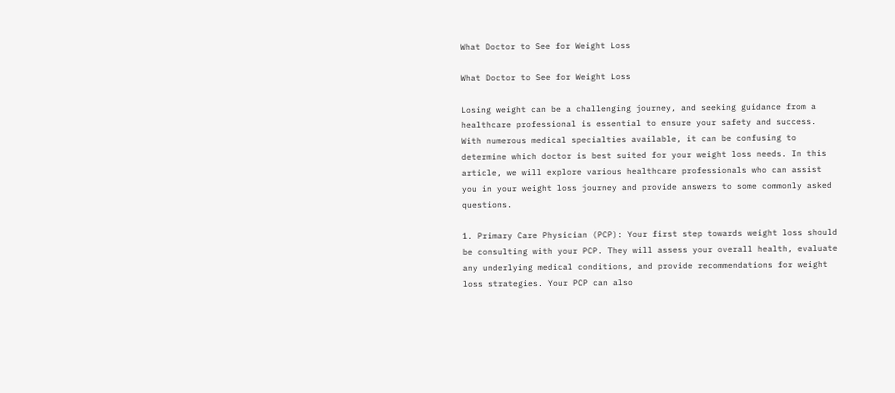What Doctor to See for Weight Loss

What Doctor to See for Weight Loss

Losing weight can be a challenging journey, and seeking guidance from a healthcare professional is essential to ensure your safety and success. With numerous medical specialties available, it can be confusing to determine which doctor is best suited for your weight loss needs. In this article, we will explore various healthcare professionals who can assist you in your weight loss journey and provide answers to some commonly asked questions.

1. Primary Care Physician (PCP): Your first step towards weight loss should be consulting with your PCP. They will assess your overall health, evaluate any underlying medical conditions, and provide recommendations for weight loss strategies. Your PCP can also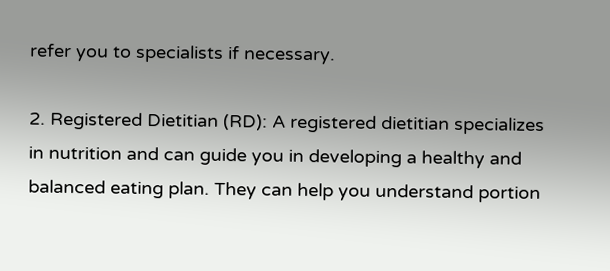refer you to specialists if necessary.

2. Registered Dietitian (RD): A registered dietitian specializes in nutrition and can guide you in developing a healthy and balanced eating plan. They can help you understand portion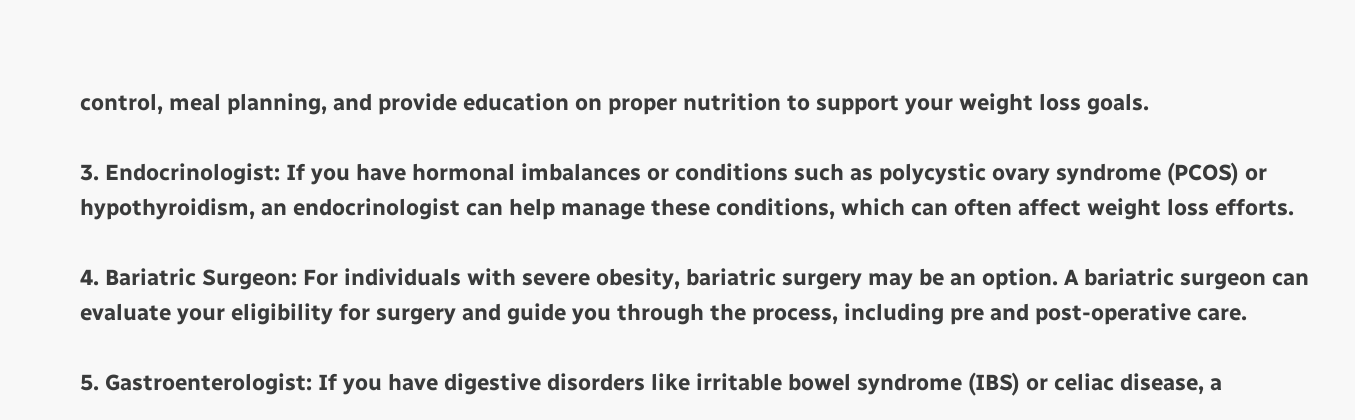control, meal planning, and provide education on proper nutrition to support your weight loss goals.

3. Endocrinologist: If you have hormonal imbalances or conditions such as polycystic ovary syndrome (PCOS) or hypothyroidism, an endocrinologist can help manage these conditions, which can often affect weight loss efforts.

4. Bariatric Surgeon: For individuals with severe obesity, bariatric surgery may be an option. A bariatric surgeon can evaluate your eligibility for surgery and guide you through the process, including pre and post-operative care.

5. Gastroenterologist: If you have digestive disorders like irritable bowel syndrome (IBS) or celiac disease, a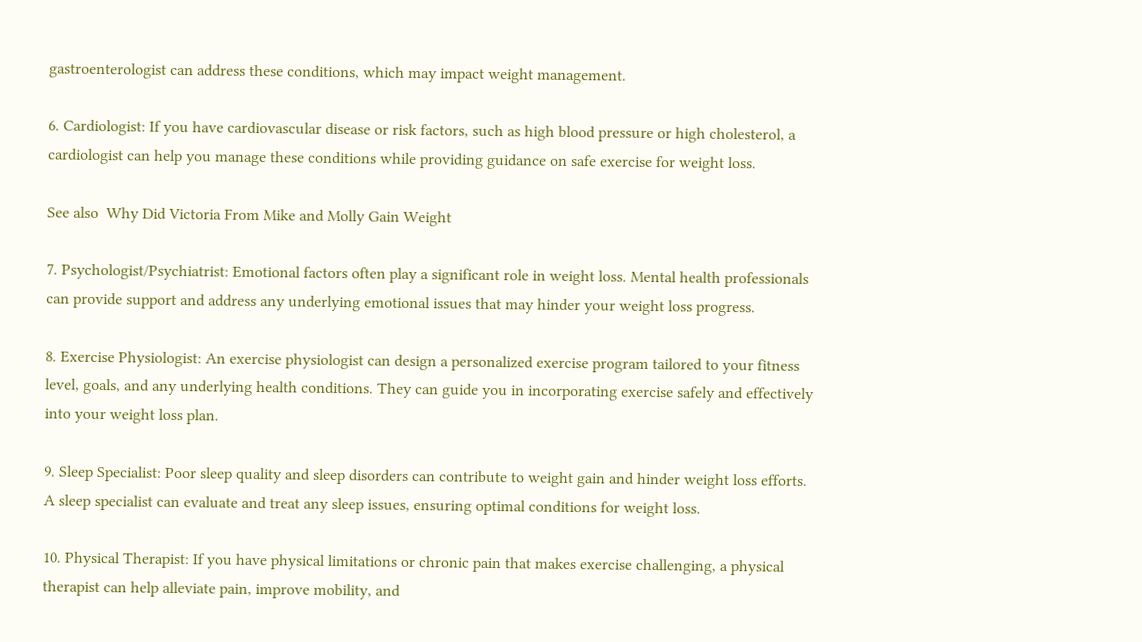gastroenterologist can address these conditions, which may impact weight management.

6. Cardiologist: If you have cardiovascular disease or risk factors, such as high blood pressure or high cholesterol, a cardiologist can help you manage these conditions while providing guidance on safe exercise for weight loss.

See also  Why Did Victoria From Mike and Molly Gain Weight

7. Psychologist/Psychiatrist: Emotional factors often play a significant role in weight loss. Mental health professionals can provide support and address any underlying emotional issues that may hinder your weight loss progress.

8. Exercise Physiologist: An exercise physiologist can design a personalized exercise program tailored to your fitness level, goals, and any underlying health conditions. They can guide you in incorporating exercise safely and effectively into your weight loss plan.

9. Sleep Specialist: Poor sleep quality and sleep disorders can contribute to weight gain and hinder weight loss efforts. A sleep specialist can evaluate and treat any sleep issues, ensuring optimal conditions for weight loss.

10. Physical Therapist: If you have physical limitations or chronic pain that makes exercise challenging, a physical therapist can help alleviate pain, improve mobility, and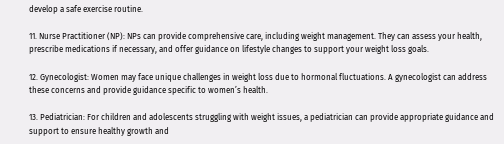develop a safe exercise routine.

11. Nurse Practitioner (NP): NPs can provide comprehensive care, including weight management. They can assess your health, prescribe medications if necessary, and offer guidance on lifestyle changes to support your weight loss goals.

12. Gynecologist: Women may face unique challenges in weight loss due to hormonal fluctuations. A gynecologist can address these concerns and provide guidance specific to women’s health.

13. Pediatrician: For children and adolescents struggling with weight issues, a pediatrician can provide appropriate guidance and support to ensure healthy growth and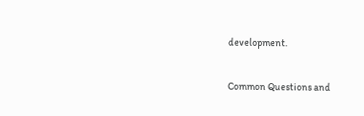development.

Common Questions and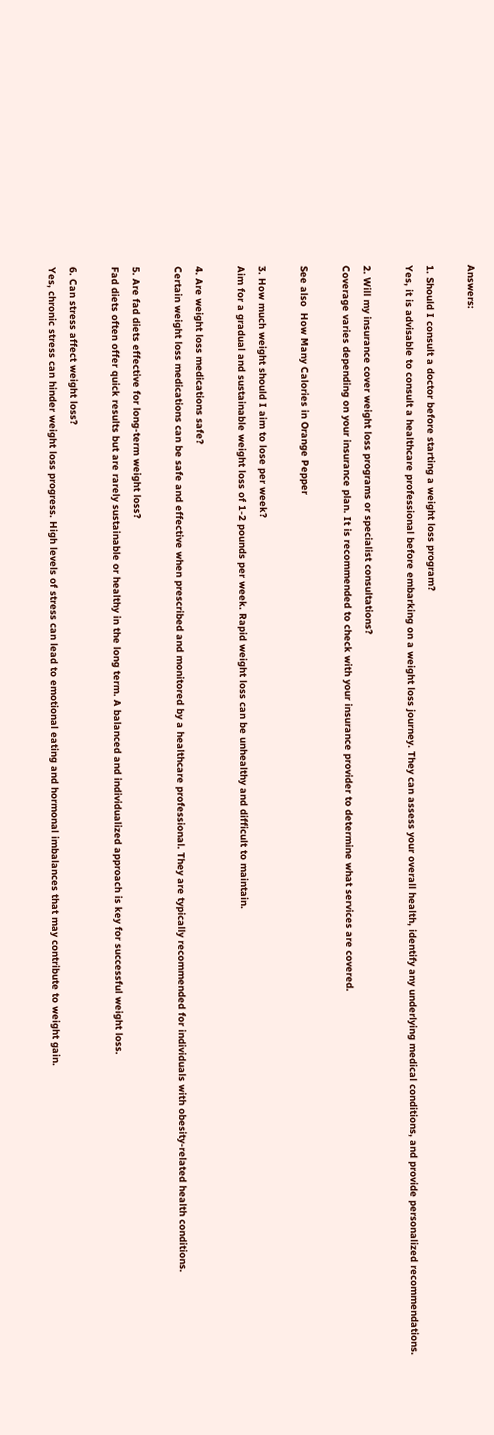Answers:

1. Should I consult a doctor before starting a weight loss program?
Yes, it is advisable to consult a healthcare professional before embarking on a weight loss journey. They can assess your overall health, identify any underlying medical conditions, and provide personalized recommendations.

2. Will my insurance cover weight loss programs or specialist consultations?
Coverage varies depending on your insurance plan. It is recommended to check with your insurance provider to determine what services are covered.

See also  How Many Calories in Orange Pepper

3. How much weight should I aim to lose per week?
Aim for a gradual and sustainable weight loss of 1-2 pounds per week. Rapid weight loss can be unhealthy and difficult to maintain.

4. Are weight loss medications safe?
Certain weight loss medications can be safe and effective when prescribed and monitored by a healthcare professional. They are typically recommended for individuals with obesity-related health conditions.

5. Are fad diets effective for long-term weight loss?
Fad diets often offer quick results but are rarely sustainable or healthy in the long term. A balanced and individualized approach is key for successful weight loss.

6. Can stress affect weight loss?
Yes, chronic stress can hinder weight loss progress. High levels of stress can lead to emotional eating and hormonal imbalances that may contribute to weight gain.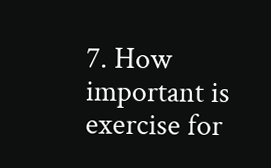7. How important is exercise for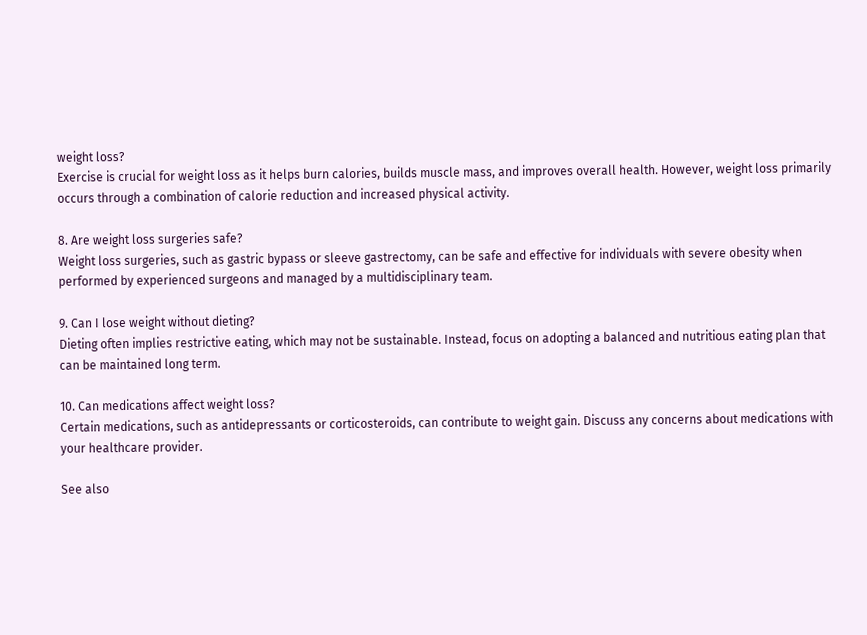weight loss?
Exercise is crucial for weight loss as it helps burn calories, builds muscle mass, and improves overall health. However, weight loss primarily occurs through a combination of calorie reduction and increased physical activity.

8. Are weight loss surgeries safe?
Weight loss surgeries, such as gastric bypass or sleeve gastrectomy, can be safe and effective for individuals with severe obesity when performed by experienced surgeons and managed by a multidisciplinary team.

9. Can I lose weight without dieting?
Dieting often implies restrictive eating, which may not be sustainable. Instead, focus on adopting a balanced and nutritious eating plan that can be maintained long term.

10. Can medications affect weight loss?
Certain medications, such as antidepressants or corticosteroids, can contribute to weight gain. Discuss any concerns about medications with your healthcare provider.

See also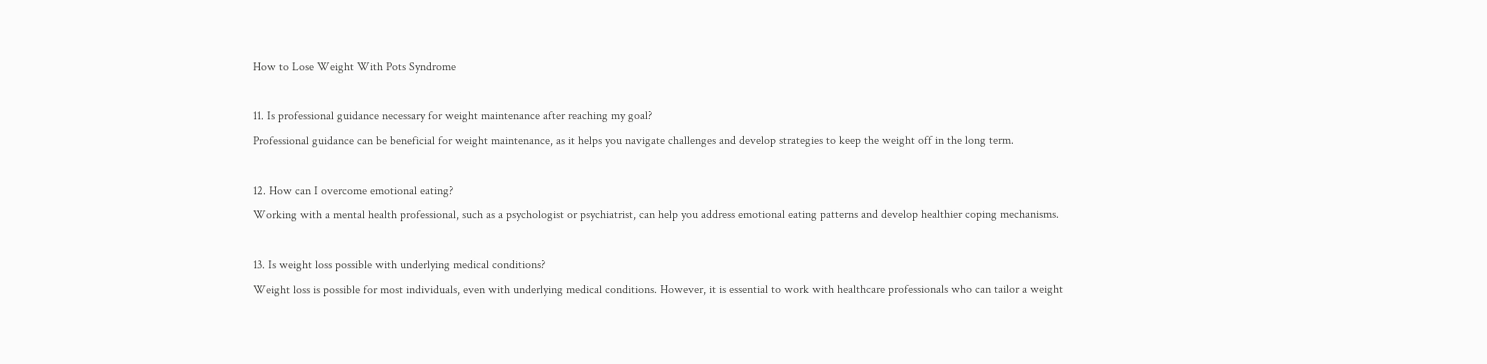How to Lose Weight With Pots Syndrome

11. Is professional guidance necessary for weight maintenance after reaching my goal?
Professional guidance can be beneficial for weight maintenance, as it helps you navigate challenges and develop strategies to keep the weight off in the long term.

12. How can I overcome emotional eating?
Working with a mental health professional, such as a psychologist or psychiatrist, can help you address emotional eating patterns and develop healthier coping mechanisms.

13. Is weight loss possible with underlying medical conditions?
Weight loss is possible for most individuals, even with underlying medical conditions. However, it is essential to work with healthcare professionals who can tailor a weight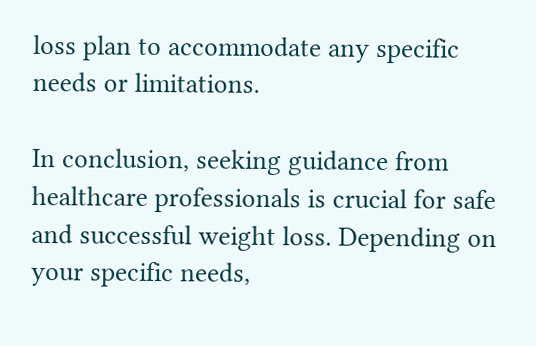loss plan to accommodate any specific needs or limitations.

In conclusion, seeking guidance from healthcare professionals is crucial for safe and successful weight loss. Depending on your specific needs,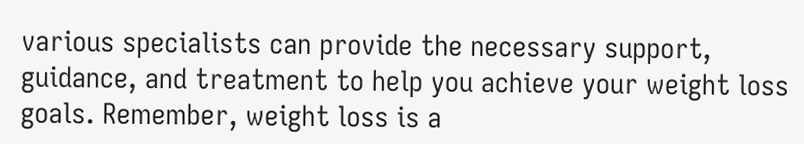various specialists can provide the necessary support, guidance, and treatment to help you achieve your weight loss goals. Remember, weight loss is a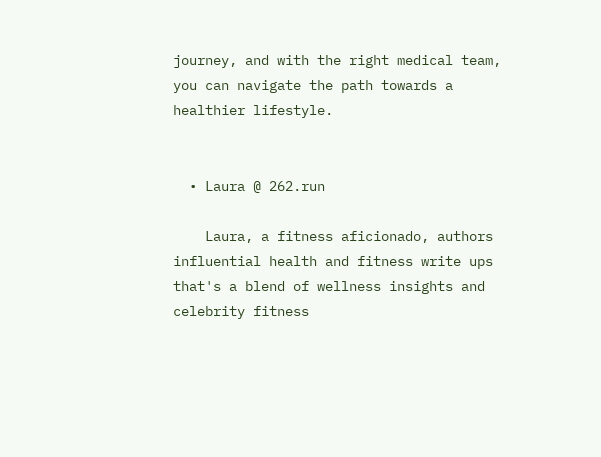journey, and with the right medical team, you can navigate the path towards a healthier lifestyle.


  • Laura @ 262.run

    Laura, a fitness aficionado, authors influential health and fitness write ups that's a blend of wellness insights and celebrity fitness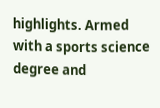highlights. Armed with a sports science degree and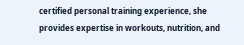certified personal training experience, she provides expertise in workouts, nutrition, and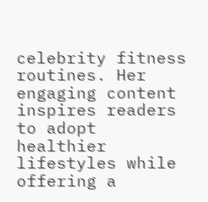celebrity fitness routines. Her engaging content inspires readers to adopt healthier lifestyles while offering a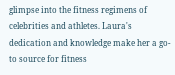glimpse into the fitness regimens of celebrities and athletes. Laura's dedication and knowledge make her a go-to source for fitness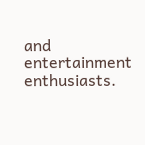and entertainment enthusiasts.